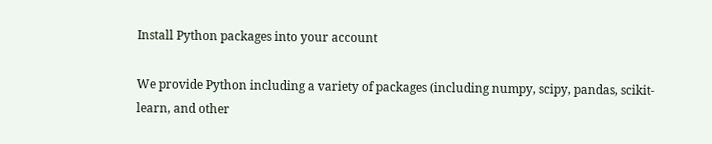Install Python packages into your account

We provide Python including a variety of packages (including numpy, scipy, pandas, scikit-learn, and other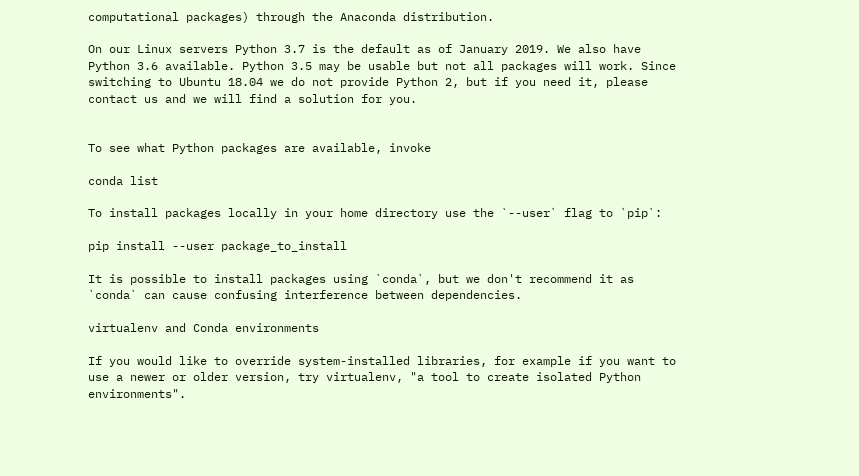computational packages) through the Anaconda distribution.

On our Linux servers Python 3.7 is the default as of January 2019. We also have Python 3.6 available. Python 3.5 may be usable but not all packages will work. Since switching to Ubuntu 18.04 we do not provide Python 2, but if you need it, please contact us and we will find a solution for you.


To see what Python packages are available, invoke

conda list

To install packages locally in your home directory use the `--user` flag to `pip`:

pip install --user package_to_install

It is possible to install packages using `conda`, but we don't recommend it as `conda` can cause confusing interference between dependencies.

virtualenv and Conda environments

If you would like to override system-installed libraries, for example if you want to use a newer or older version, try virtualenv, "a tool to create isolated Python environments".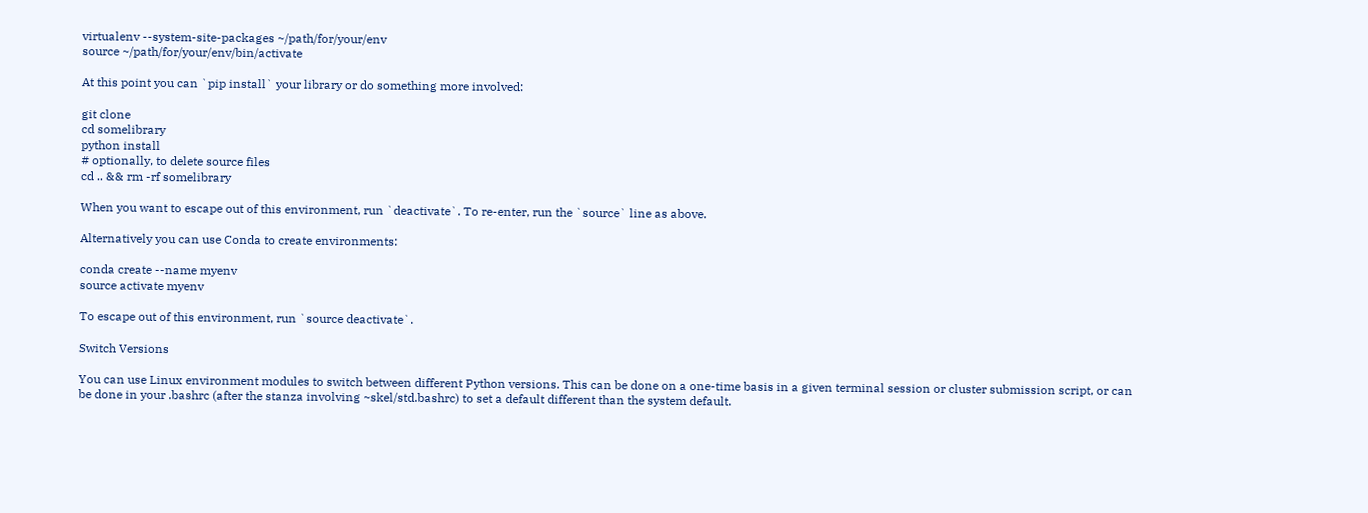virtualenv --system-site-packages ~/path/for/your/env
source ~/path/for/your/env/bin/activate

At this point you can `pip install` your library or do something more involved:

git clone
cd somelibrary
python install
# optionally, to delete source files
cd .. && rm -rf somelibrary

When you want to escape out of this environment, run `deactivate`. To re-enter, run the `source` line as above.

Alternatively you can use Conda to create environments:

conda create --name myenv
source activate myenv

To escape out of this environment, run `source deactivate`.

Switch Versions

You can use Linux environment modules to switch between different Python versions. This can be done on a one-time basis in a given terminal session or cluster submission script, or can be done in your .bashrc (after the stanza involving ~skel/std.bashrc) to set a default different than the system default.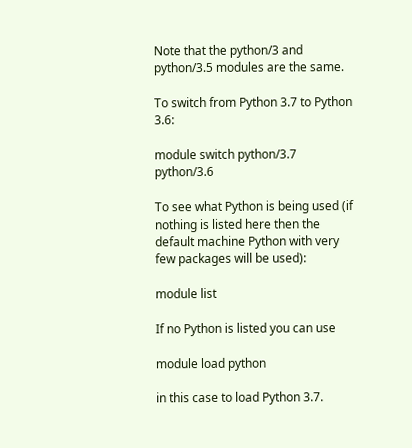Note that the python/3 and python/3.5 modules are the same.

To switch from Python 3.7 to Python 3.6:

module switch python/3.7 python/3.6

To see what Python is being used (if nothing is listed here then the default machine Python with very few packages will be used):

module list

If no Python is listed you can use

module load python

in this case to load Python 3.7.